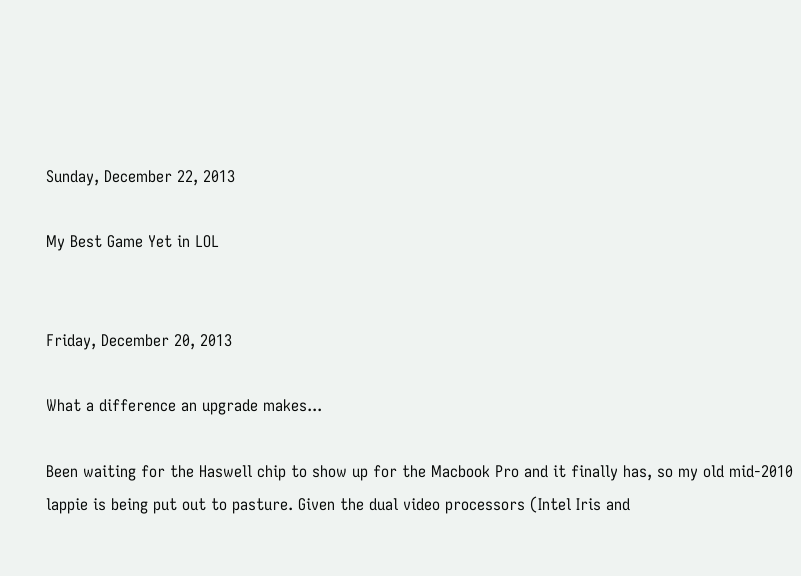Sunday, December 22, 2013

My Best Game Yet in LOL


Friday, December 20, 2013

What a difference an upgrade makes...

Been waiting for the Haswell chip to show up for the Macbook Pro and it finally has, so my old mid-2010 lappie is being put out to pasture. Given the dual video processors (Intel Iris and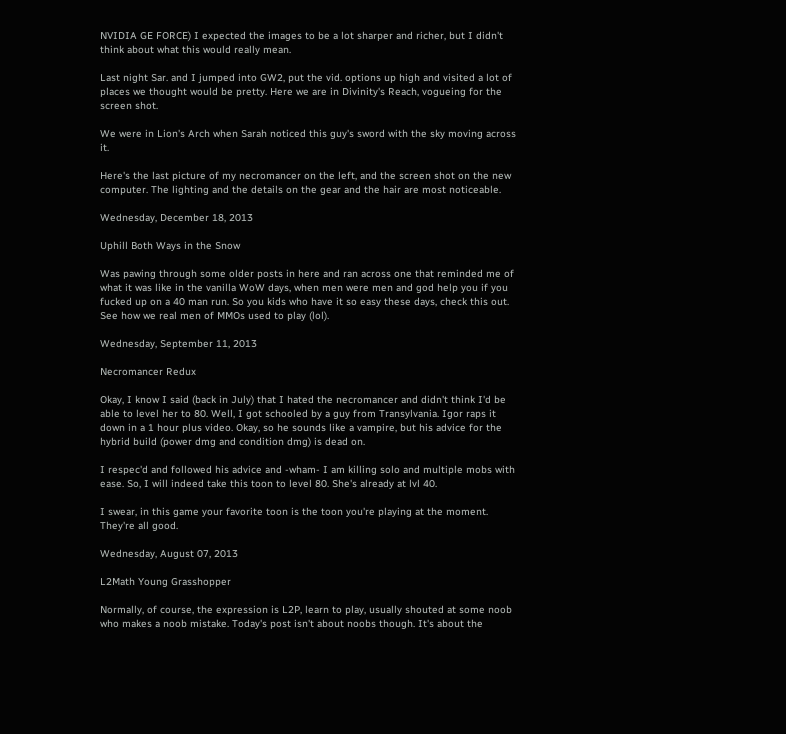NVIDIA GE FORCE) I expected the images to be a lot sharper and richer, but I didn't think about what this would really mean.

Last night Sar. and I jumped into GW2, put the vid. options up high and visited a lot of places we thought would be pretty. Here we are in Divinity's Reach, vogueing for the screen shot.

We were in Lion's Arch when Sarah noticed this guy's sword with the sky moving across it.

Here's the last picture of my necromancer on the left, and the screen shot on the new computer. The lighting and the details on the gear and the hair are most noticeable.

Wednesday, December 18, 2013

Uphill Both Ways in the Snow

Was pawing through some older posts in here and ran across one that reminded me of what it was like in the vanilla WoW days, when men were men and god help you if you fucked up on a 40 man run. So you kids who have it so easy these days, check this out. See how we real men of MMOs used to play (lol).

Wednesday, September 11, 2013

Necromancer Redux

Okay, I know I said (back in July) that I hated the necromancer and didn't think I'd be able to level her to 80. Well, I got schooled by a guy from Transylvania. Igor raps it down in a 1 hour plus video. Okay, so he sounds like a vampire, but his advice for the hybrid build (power dmg and condition dmg) is dead on.

I respec'd and followed his advice and -wham- I am killing solo and multiple mobs with ease. So, I will indeed take this toon to level 80. She's already at lvl 40.

I swear, in this game your favorite toon is the toon you're playing at the moment. They're all good.

Wednesday, August 07, 2013

L2Math Young Grasshopper

Normally, of course, the expression is L2P, learn to play, usually shouted at some noob who makes a noob mistake. Today's post isn't about noobs though. It's about the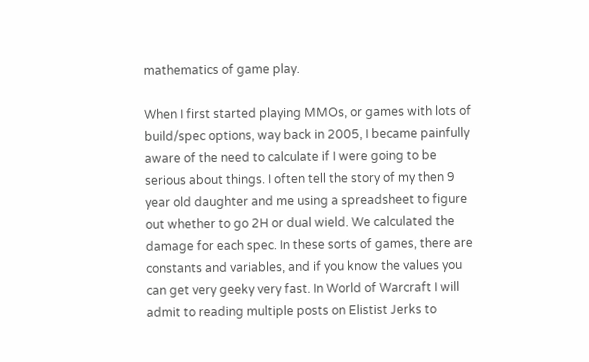mathematics of game play.

When I first started playing MMOs, or games with lots of build/spec options, way back in 2005, I became painfully aware of the need to calculate if I were going to be serious about things. I often tell the story of my then 9 year old daughter and me using a spreadsheet to figure out whether to go 2H or dual wield. We calculated the damage for each spec. In these sorts of games, there are constants and variables, and if you know the values you can get very geeky very fast. In World of Warcraft I will admit to reading multiple posts on Elistist Jerks to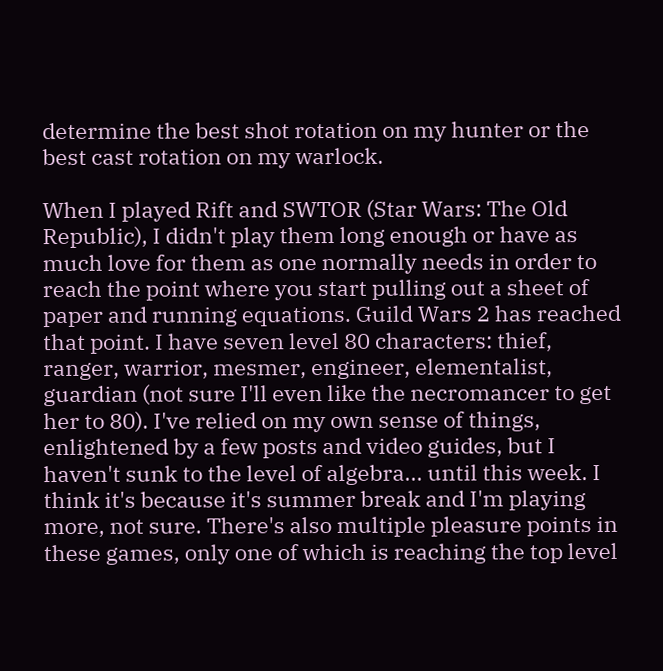determine the best shot rotation on my hunter or the best cast rotation on my warlock.

When I played Rift and SWTOR (Star Wars: The Old Republic), I didn't play them long enough or have as much love for them as one normally needs in order to reach the point where you start pulling out a sheet of paper and running equations. Guild Wars 2 has reached that point. I have seven level 80 characters: thief, ranger, warrior, mesmer, engineer, elementalist, guardian (not sure I'll even like the necromancer to get her to 80). I've relied on my own sense of things, enlightened by a few posts and video guides, but I haven't sunk to the level of algebra... until this week. I think it's because it's summer break and I'm playing more, not sure. There's also multiple pleasure points in these games, only one of which is reaching the top level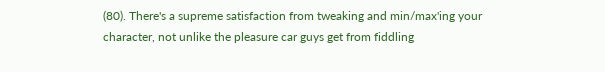(80). There's a supreme satisfaction from tweaking and min/max'ing your character, not unlike the pleasure car guys get from fiddling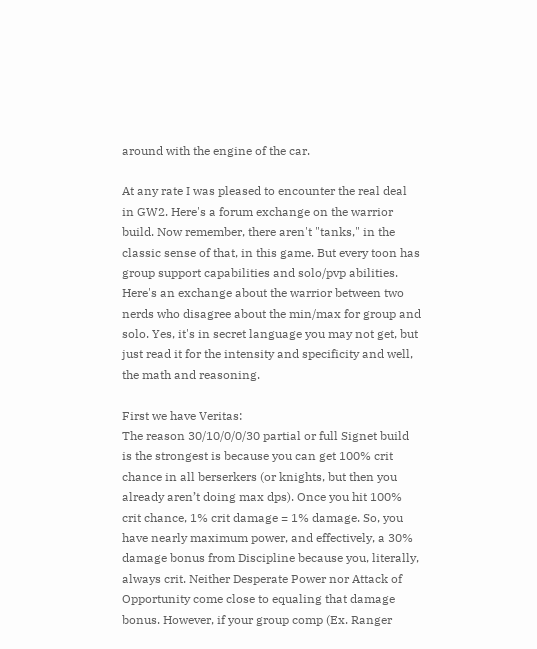around with the engine of the car.

At any rate I was pleased to encounter the real deal in GW2. Here's a forum exchange on the warrior build. Now remember, there aren't "tanks," in the classic sense of that, in this game. But every toon has group support capabilities and solo/pvp abilities. Here's an exchange about the warrior between two nerds who disagree about the min/max for group and solo. Yes, it's in secret language you may not get, but just read it for the intensity and specificity and well, the math and reasoning.

First we have Veritas:
The reason 30/10/0/0/30 partial or full Signet build is the strongest is because you can get 100% crit chance in all berserkers (or knights, but then you already aren’t doing max dps). Once you hit 100% crit chance, 1% crit damage = 1% damage. So, you have nearly maximum power, and effectively, a 30% damage bonus from Discipline because you, literally, always crit. Neither Desperate Power nor Attack of Opportunity come close to equaling that damage bonus. However, if your group comp (Ex. Ranger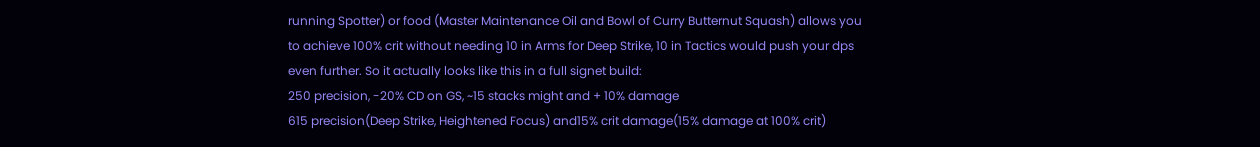running Spotter) or food (Master Maintenance Oil and Bowl of Curry Butternut Squash) allows you to achieve 100% crit without needing 10 in Arms for Deep Strike, 10 in Tactics would push your dps even further. So it actually looks like this in a full signet build:
250 precision, -20% CD on GS, ~15 stacks might and + 10% damage
615 precision(Deep Strike, Heightened Focus) and15% crit damage(15% damage at 100% crit)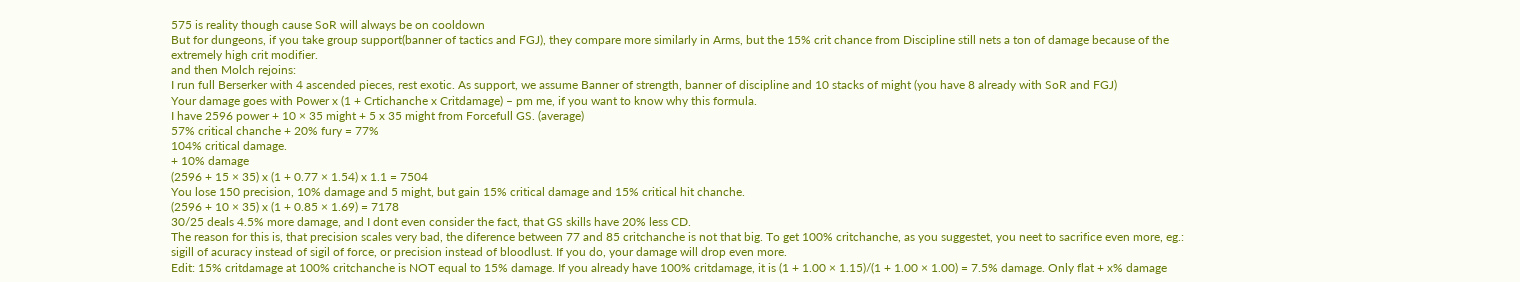575 is reality though cause SoR will always be on cooldown
But for dungeons, if you take group support(banner of tactics and FGJ), they compare more similarly in Arms, but the 15% crit chance from Discipline still nets a ton of damage because of the extremely high crit modifier.
and then Molch rejoins:
I run full Berserker with 4 ascended pieces, rest exotic. As support, we assume Banner of strength, banner of discipline and 10 stacks of might (you have 8 already with SoR and FGJ)
Your damage goes with Power x (1 + Crtichanche x Critdamage) – pm me, if you want to know why this formula.
I have 2596 power + 10 × 35 might + 5 x 35 might from Forcefull GS. (average)
57% critical chanche + 20% fury = 77%
104% critical damage.
+ 10% damage
(2596 + 15 × 35) x (1 + 0.77 × 1.54) x 1.1 = 7504
You lose 150 precision, 10% damage and 5 might, but gain 15% critical damage and 15% critical hit chanche.
(2596 + 10 × 35) x (1 + 0.85 × 1.69) = 7178
30/25 deals 4.5% more damage, and I dont even consider the fact, that GS skills have 20% less CD.
The reason for this is, that precision scales very bad, the diference between 77 and 85 critchanche is not that big. To get 100% critchanche, as you suggestet, you neet to sacrifice even more, eg.: sigill of acuracy instead of sigil of force, or precision instead of bloodlust. If you do, your damage will drop even more.
Edit: 15% critdamage at 100% critchanche is NOT equal to 15% damage. If you already have 100% critdamage, it is (1 + 1.00 × 1.15)/(1 + 1.00 × 1.00) = 7.5% damage. Only flat + x% damage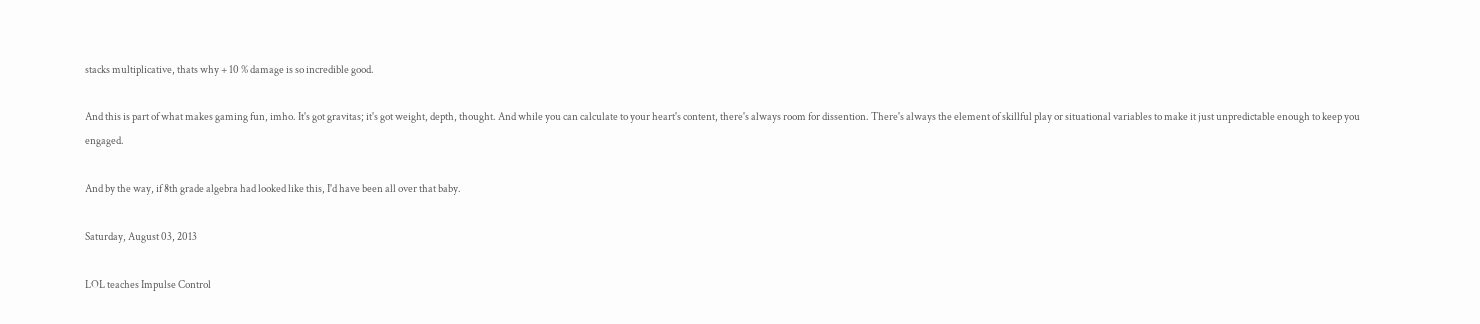stacks multiplicative, thats why + 10 % damage is so incredible good.

And this is part of what makes gaming fun, imho. It's got gravitas; it's got weight, depth, thought. And while you can calculate to your heart's content, there's always room for dissention. There's always the element of skillful play or situational variables to make it just unpredictable enough to keep you engaged.

And by the way, if 8th grade algebra had looked like this, I'd have been all over that baby.

Saturday, August 03, 2013

LOL teaches Impulse Control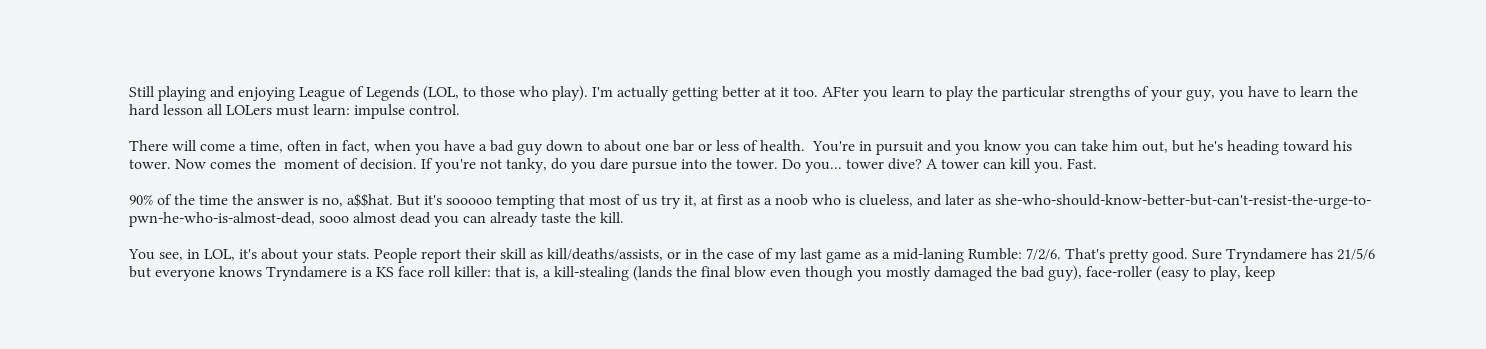Still playing and enjoying League of Legends (LOL, to those who play). I'm actually getting better at it too. AFter you learn to play the particular strengths of your guy, you have to learn the hard lesson all LOLers must learn: impulse control.

There will come a time, often in fact, when you have a bad guy down to about one bar or less of health.  You're in pursuit and you know you can take him out, but he's heading toward his tower. Now comes the  moment of decision. If you're not tanky, do you dare pursue into the tower. Do you... tower dive? A tower can kill you. Fast.

90% of the time the answer is no, a$$hat. But it's sooooo tempting that most of us try it, at first as a noob who is clueless, and later as she-who-should-know-better-but-can't-resist-the-urge-to-pwn-he-who-is-almost-dead, sooo almost dead you can already taste the kill.

You see, in LOL, it's about your stats. People report their skill as kill/deaths/assists, or in the case of my last game as a mid-laning Rumble: 7/2/6. That's pretty good. Sure Tryndamere has 21/5/6 but everyone knows Tryndamere is a KS face roll killer: that is, a kill-stealing (lands the final blow even though you mostly damaged the bad guy), face-roller (easy to play, keep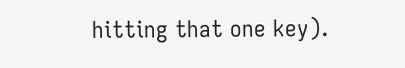hitting that one key).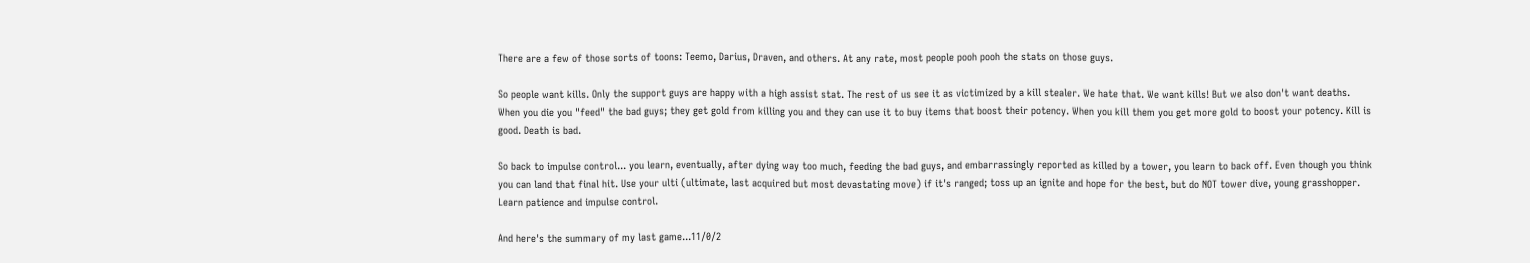There are a few of those sorts of toons: Teemo, Darius, Draven, and others. At any rate, most people pooh pooh the stats on those guys.

So people want kills. Only the support guys are happy with a high assist stat. The rest of us see it as victimized by a kill stealer. We hate that. We want kills! But we also don't want deaths. When you die you "feed" the bad guys; they get gold from killing you and they can use it to buy items that boost their potency. When you kill them you get more gold to boost your potency. Kill is good. Death is bad.

So back to impulse control... you learn, eventually, after dying way too much, feeding the bad guys, and embarrassingly reported as killed by a tower, you learn to back off. Even though you think you can land that final hit. Use your ulti (ultimate, last acquired but most devastating move) if it's ranged; toss up an ignite and hope for the best, but do NOT tower dive, young grasshopper. Learn patience and impulse control.

And here's the summary of my last game...11/0/2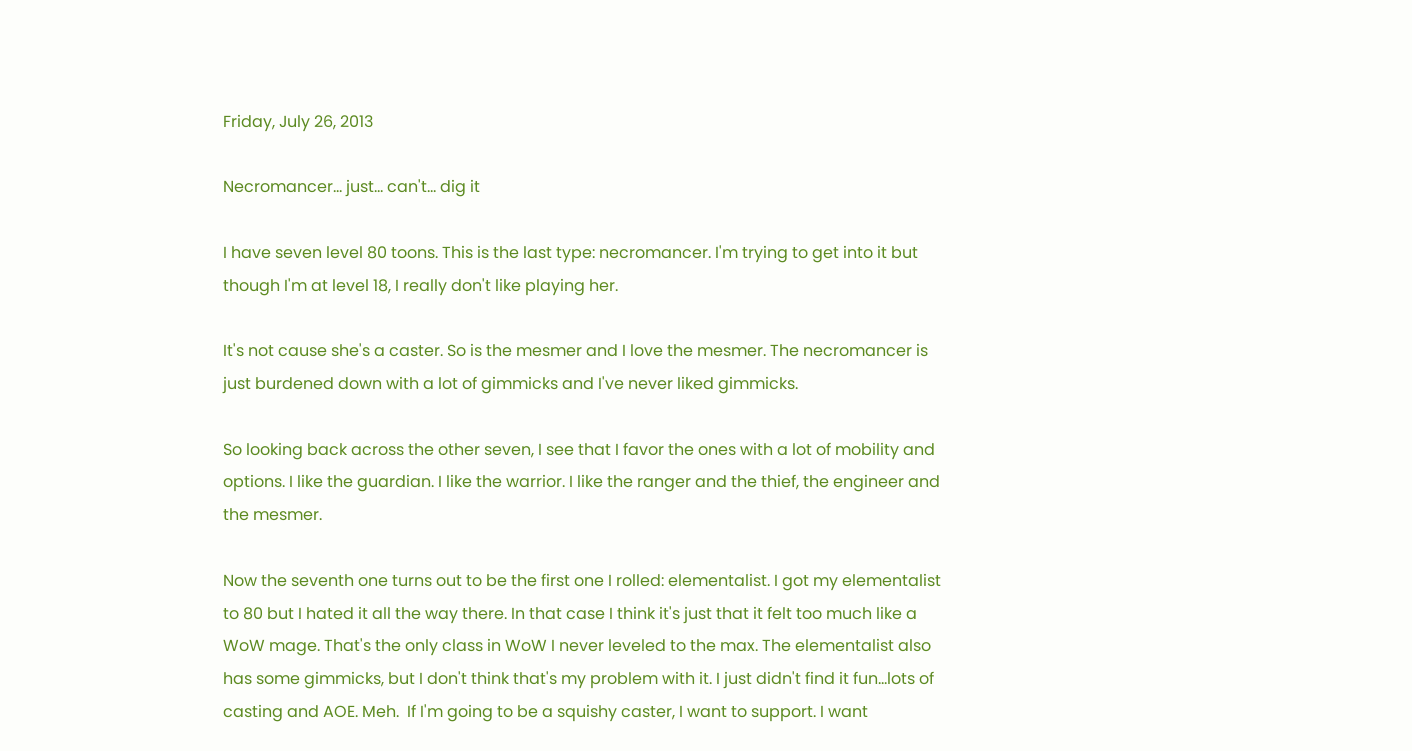Friday, July 26, 2013

Necromancer... just... can't... dig it

I have seven level 80 toons. This is the last type: necromancer. I'm trying to get into it but though I'm at level 18, I really don't like playing her.

It's not cause she's a caster. So is the mesmer and I love the mesmer. The necromancer is just burdened down with a lot of gimmicks and I've never liked gimmicks.

So looking back across the other seven, I see that I favor the ones with a lot of mobility and options. I like the guardian. I like the warrior. I like the ranger and the thief, the engineer and the mesmer.

Now the seventh one turns out to be the first one I rolled: elementalist. I got my elementalist to 80 but I hated it all the way there. In that case I think it's just that it felt too much like a WoW mage. That's the only class in WoW I never leveled to the max. The elementalist also has some gimmicks, but I don't think that's my problem with it. I just didn't find it fun...lots of casting and AOE. Meh.  If I'm going to be a squishy caster, I want to support. I want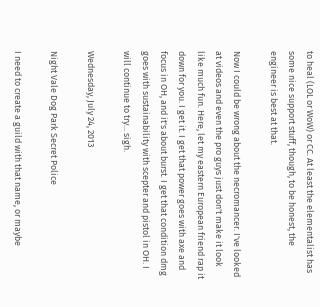to heal (LOL or WoW) or CC. At least the elementalist has some nice support stuff, though, to be honest, the engineer is best at that.

Now I could be wrong about the necromancer. I've looked at videos and even the pro guys just don't make it look like much fun. Here, let my eastern European friend rap it down for you. I get it. I get that power goes with axe and focus in OH, and it's about burst. I get that condition dmg goes with sustainability with scepter and pistol in OH. I will continue to try... sigh.

Wednesday, July 24, 2013

Night Vale Dog Park Secret Police

I need to create a guild with that name, or maybe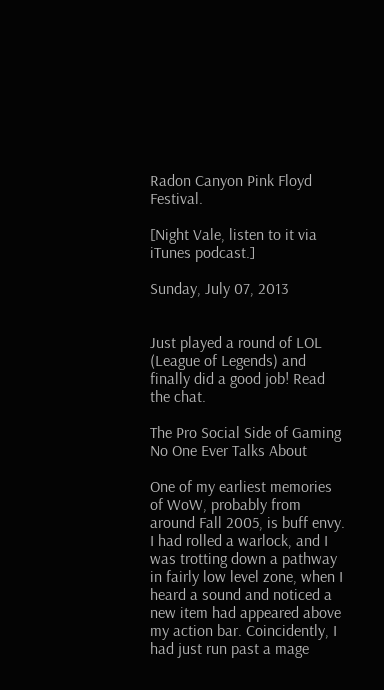Radon Canyon Pink Floyd Festival.

[Night Vale, listen to it via iTunes podcast.]

Sunday, July 07, 2013


Just played a round of LOL (League of Legends) and finally did a good job! Read the chat.

The Pro Social Side of Gaming No One Ever Talks About

One of my earliest memories of WoW, probably from around Fall 2005, is buff envy. I had rolled a warlock, and I was trotting down a pathway in fairly low level zone, when I heard a sound and noticed a new item had appeared above my action bar. Coincidently, I had just run past a mage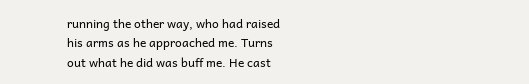running the other way, who had raised  his arms as he approached me. Turns out what he did was buff me. He cast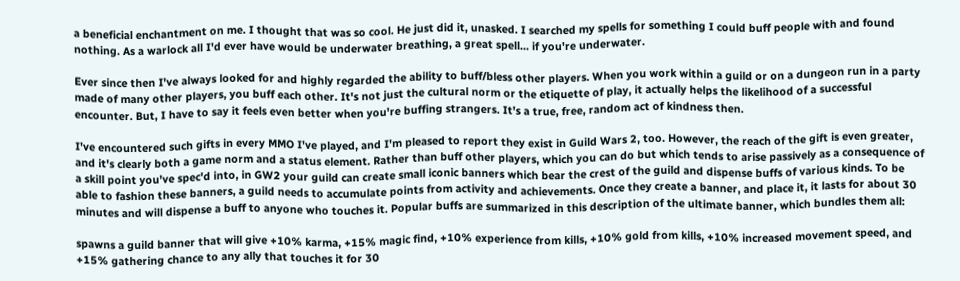a beneficial enchantment on me. I thought that was so cool. He just did it, unasked. I searched my spells for something I could buff people with and found nothing. As a warlock all I'd ever have would be underwater breathing, a great spell... if you're underwater.

Ever since then I've always looked for and highly regarded the ability to buff/bless other players. When you work within a guild or on a dungeon run in a party made of many other players, you buff each other. It's not just the cultural norm or the etiquette of play, it actually helps the likelihood of a successful encounter. But, I have to say it feels even better when you're buffing strangers. It's a true, free, random act of kindness then.

I've encountered such gifts in every MMO I've played, and I'm pleased to report they exist in Guild Wars 2, too. However, the reach of the gift is even greater, and it's clearly both a game norm and a status element. Rather than buff other players, which you can do but which tends to arise passively as a consequence of a skill point you've spec'd into, in GW2 your guild can create small iconic banners which bear the crest of the guild and dispense buffs of various kinds. To be able to fashion these banners, a guild needs to accumulate points from activity and achievements. Once they create a banner, and place it, it lasts for about 30 minutes and will dispense a buff to anyone who touches it. Popular buffs are summarized in this description of the ultimate banner, which bundles them all:

spawns a guild banner that will give +10% karma, +15% magic find, +10% experience from kills, +10% gold from kills, +10% increased movement speed, and +15% gathering chance to any ally that touches it for 30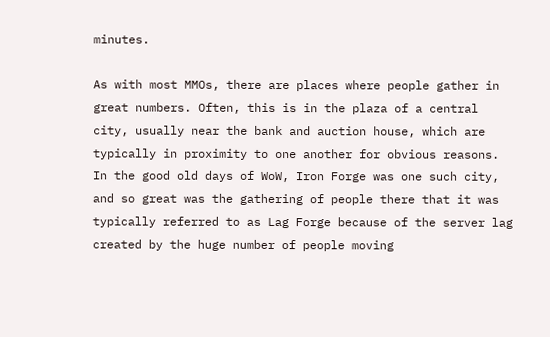minutes.

As with most MMOs, there are places where people gather in great numbers. Often, this is in the plaza of a central city, usually near the bank and auction house, which are typically in proximity to one another for obvious reasons. In the good old days of WoW, Iron Forge was one such city, and so great was the gathering of people there that it was typically referred to as Lag Forge because of the server lag created by the huge number of people moving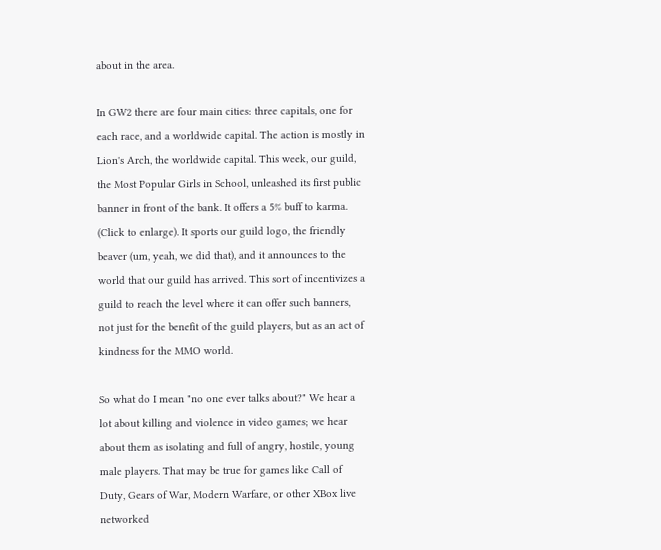about in the area.

In GW2 there are four main cities: three capitals, one for each race, and a worldwide capital. The action is mostly in Lion's Arch, the worldwide capital. This week, our guild, the Most Popular Girls in School, unleashed its first public banner in front of the bank. It offers a 5% buff to karma. (Click to enlarge). It sports our guild logo, the friendly beaver (um, yeah, we did that), and it announces to the world that our guild has arrived. This sort of incentivizes a guild to reach the level where it can offer such banners, not just for the benefit of the guild players, but as an act of kindness for the MMO world.

So what do I mean "no one ever talks about?" We hear a lot about killing and violence in video games; we hear about them as isolating and full of angry, hostile, young male players. That may be true for games like Call of Duty, Gears of War, Modern Warfare, or other XBox live networked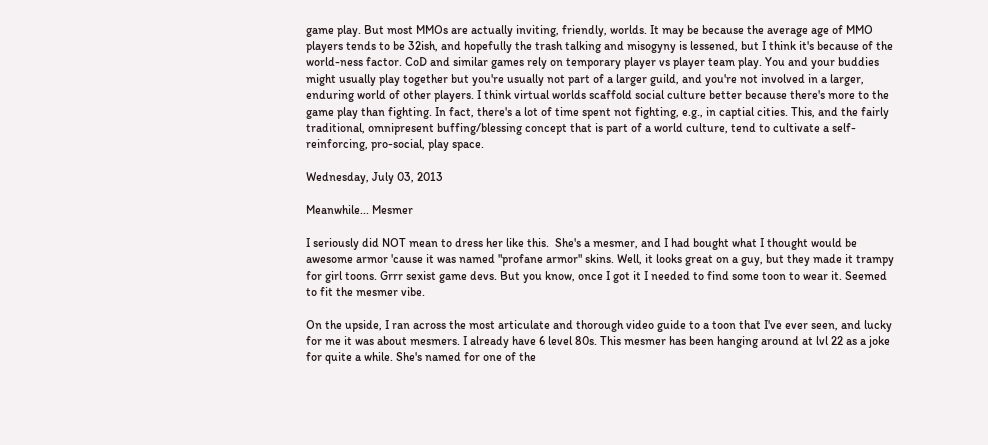game play. But most MMOs are actually inviting, friendly, worlds. It may be because the average age of MMO players tends to be 32ish, and hopefully the trash talking and misogyny is lessened, but I think it's because of the world-ness factor. CoD and similar games rely on temporary player vs player team play. You and your buddies might usually play together but you're usually not part of a larger guild, and you're not involved in a larger, enduring world of other players. I think virtual worlds scaffold social culture better because there's more to the game play than fighting. In fact, there's a lot of time spent not fighting, e.g., in captial cities. This, and the fairly traditional, omnipresent buffing/blessing concept that is part of a world culture, tend to cultivate a self-reinforcing, pro-social, play space.

Wednesday, July 03, 2013

Meanwhile... Mesmer

I seriously did NOT mean to dress her like this.  She's a mesmer, and I had bought what I thought would be awesome armor 'cause it was named "profane armor" skins. Well, it looks great on a guy, but they made it trampy for girl toons. Grrr sexist game devs. But you know, once I got it I needed to find some toon to wear it. Seemed to fit the mesmer vibe.

On the upside, I ran across the most articulate and thorough video guide to a toon that I've ever seen, and lucky for me it was about mesmers. I already have 6 level 80s. This mesmer has been hanging around at lvl 22 as a joke for quite a while. She's named for one of the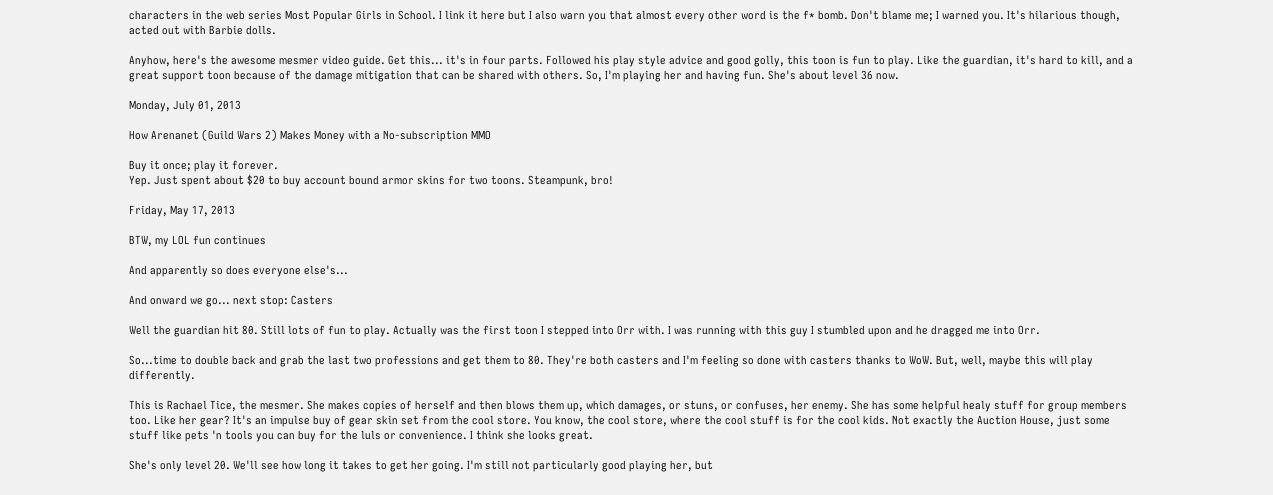characters in the web series Most Popular Girls in School. I link it here but I also warn you that almost every other word is the f* bomb. Don't blame me; I warned you. It's hilarious though, acted out with Barbie dolls.

Anyhow, here's the awesome mesmer video guide. Get this... it's in four parts. Followed his play style advice and good golly, this toon is fun to play. Like the guardian, it's hard to kill, and a great support toon because of the damage mitigation that can be shared with others. So, I'm playing her and having fun. She's about level 36 now.

Monday, July 01, 2013

How Arenanet (Guild Wars 2) Makes Money with a No-subscription MMO

Buy it once; play it forever.
Yep. Just spent about $20 to buy account bound armor skins for two toons. Steampunk, bro!

Friday, May 17, 2013

BTW, my LOL fun continues

And apparently so does everyone else's...

And onward we go... next stop: Casters

Well the guardian hit 80. Still lots of fun to play. Actually was the first toon I stepped into Orr with. I was running with this guy I stumbled upon and he dragged me into Orr.

So...time to double back and grab the last two professions and get them to 80. They're both casters and I'm feeling so done with casters thanks to WoW. But, well, maybe this will play differently.

This is Rachael Tice, the mesmer. She makes copies of herself and then blows them up, which damages, or stuns, or confuses, her enemy. She has some helpful healy stuff for group members too. Like her gear? It's an impulse buy of gear skin set from the cool store. You know, the cool store, where the cool stuff is for the cool kids. Not exactly the Auction House, just some stuff like pets 'n tools you can buy for the luls or convenience. I think she looks great.

She's only level 20. We'll see how long it takes to get her going. I'm still not particularly good playing her, but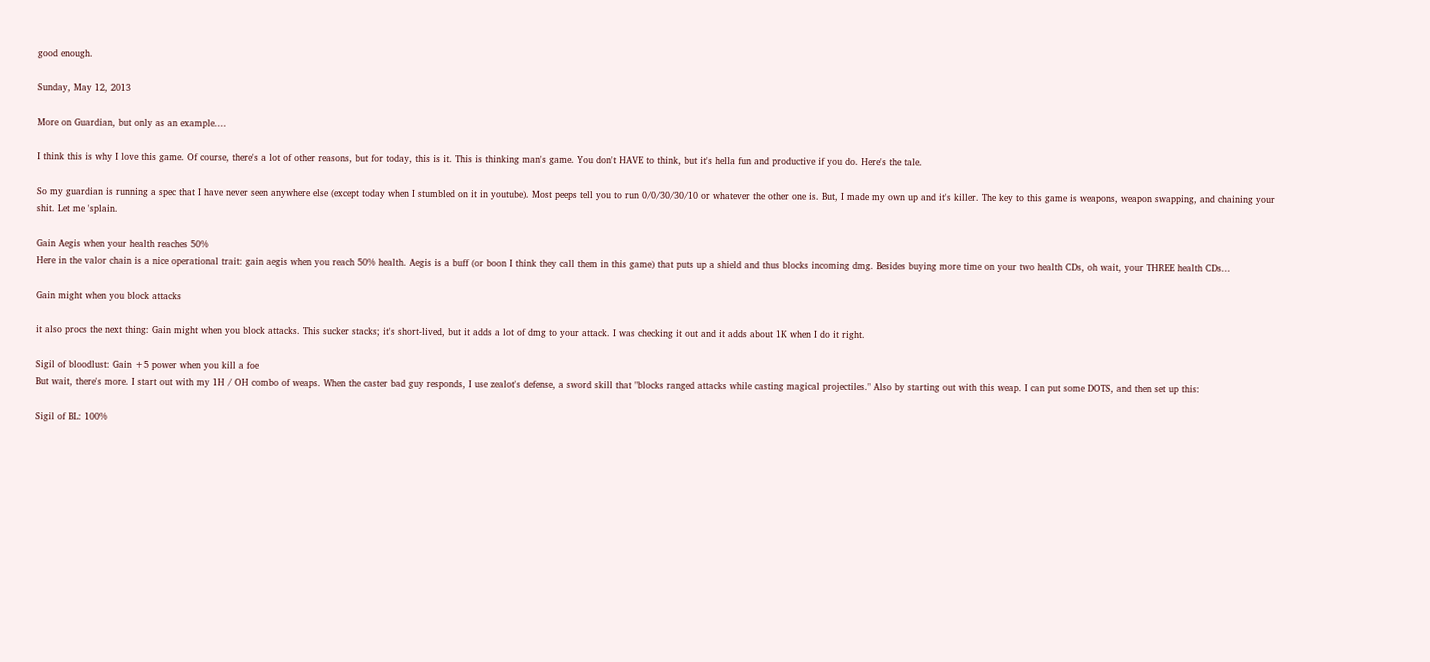good enough.

Sunday, May 12, 2013

More on Guardian, but only as an example....

I think this is why I love this game. Of course, there's a lot of other reasons, but for today, this is it. This is thinking man's game. You don't HAVE to think, but it's hella fun and productive if you do. Here's the tale.

So my guardian is running a spec that I have never seen anywhere else (except today when I stumbled on it in youtube). Most peeps tell you to run 0/0/30/30/10 or whatever the other one is. But, I made my own up and it's killer. The key to this game is weapons, weapon swapping, and chaining your shit. Let me 'splain.

Gain Aegis when your health reaches 50%
Here in the valor chain is a nice operational trait: gain aegis when you reach 50% health. Aegis is a buff (or boon I think they call them in this game) that puts up a shield and thus blocks incoming dmg. Besides buying more time on your two health CDs, oh wait, your THREE health CDs...

Gain might when you block attacks

it also procs the next thing: Gain might when you block attacks. This sucker stacks; it's short-lived, but it adds a lot of dmg to your attack. I was checking it out and it adds about 1K when I do it right.

Sigil of bloodlust: Gain +5 power when you kill a foe
But wait, there's more. I start out with my 1H / OH combo of weaps. When the caster bad guy responds, I use zealot's defense, a sword skill that "blocks ranged attacks while casting magical projectiles." Also by starting out with this weap. I can put some DOTS, and then set up this:

Sigil of BL: 100%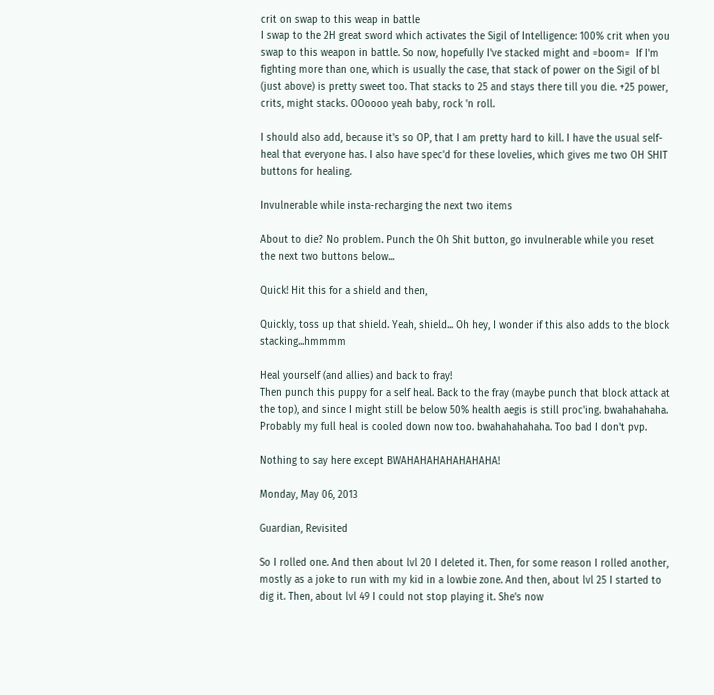crit on swap to this weap in battle
I swap to the 2H great sword which activates the Sigil of Intelligence: 100% crit when you swap to this weapon in battle. So now, hopefully I've stacked might and =boom=  If I'm fighting more than one, which is usually the case, that stack of power on the Sigil of bl (just above) is pretty sweet too. That stacks to 25 and stays there till you die. +25 power, crits, might stacks. OOoooo yeah baby, rock 'n roll.

I should also add, because it's so OP, that I am pretty hard to kill. I have the usual self-heal that everyone has. I also have spec'd for these lovelies, which gives me two OH SHIT buttons for healing.

Invulnerable while insta-recharging the next two items

About to die? No problem. Punch the Oh Shit button, go invulnerable while you reset the next two buttons below...

Quick! Hit this for a shield and then,

Quickly, toss up that shield. Yeah, shield... Oh hey, I wonder if this also adds to the block stacking...hmmmm

Heal yourself (and allies) and back to fray!
Then punch this puppy for a self heal. Back to the fray (maybe punch that block attack at the top), and since I might still be below 50% health aegis is still proc'ing. bwahahahaha. Probably my full heal is cooled down now too. bwahahahahaha. Too bad I don't pvp.

Nothing to say here except BWAHAHAHAHAHAHAHA!

Monday, May 06, 2013

Guardian, Revisited

So I rolled one. And then about lvl 20 I deleted it. Then, for some reason I rolled another, mostly as a joke to run with my kid in a lowbie zone. And then, about lvl 25 I started to dig it. Then, about lvl 49 I could not stop playing it. She's now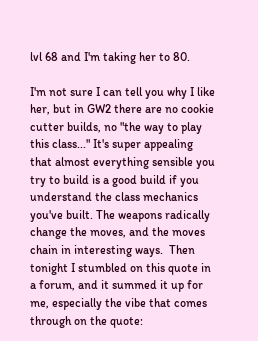lvl 68 and I'm taking her to 80.

I'm not sure I can tell you why I like her, but in GW2 there are no cookie cutter builds, no "the way to play this class..." It's super appealing that almost everything sensible you try to build is a good build if you understand the class mechanics you've built. The weapons radically change the moves, and the moves chain in interesting ways.  Then tonight I stumbled on this quote in a forum, and it summed it up for me, especially the vibe that comes through on the quote: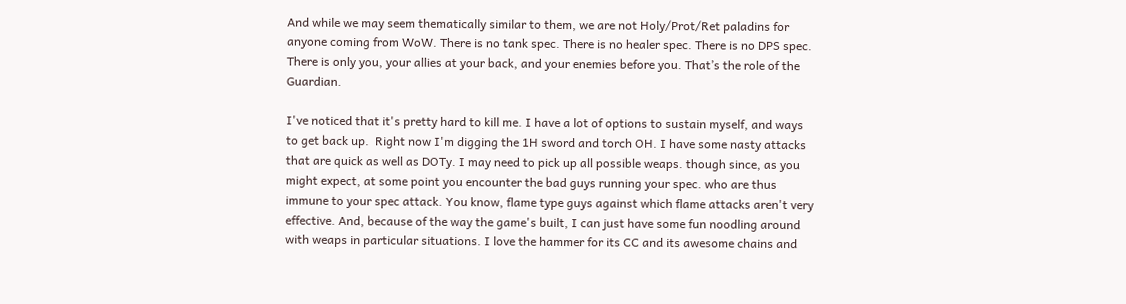And while we may seem thematically similar to them, we are not Holy/Prot/Ret paladins for anyone coming from WoW. There is no tank spec. There is no healer spec. There is no DPS spec. There is only you, your allies at your back, and your enemies before you. That’s the role of the Guardian.

I've noticed that it's pretty hard to kill me. I have a lot of options to sustain myself, and ways to get back up.  Right now I'm digging the 1H sword and torch OH. I have some nasty attacks that are quick as well as DOTy. I may need to pick up all possible weaps. though since, as you might expect, at some point you encounter the bad guys running your spec. who are thus immune to your spec attack. You know, flame type guys against which flame attacks aren't very effective. And, because of the way the game's built, I can just have some fun noodling around with weaps in particular situations. I love the hammer for its CC and its awesome chains and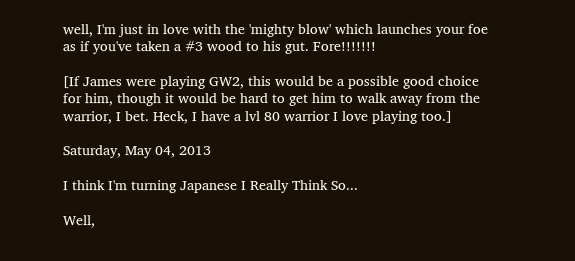well, I'm just in love with the 'mighty blow' which launches your foe as if you've taken a #3 wood to his gut. Fore!!!!!!!

[If James were playing GW2, this would be a possible good choice for him, though it would be hard to get him to walk away from the warrior, I bet. Heck, I have a lvl 80 warrior I love playing too.]

Saturday, May 04, 2013

I think I'm turning Japanese I Really Think So...

Well,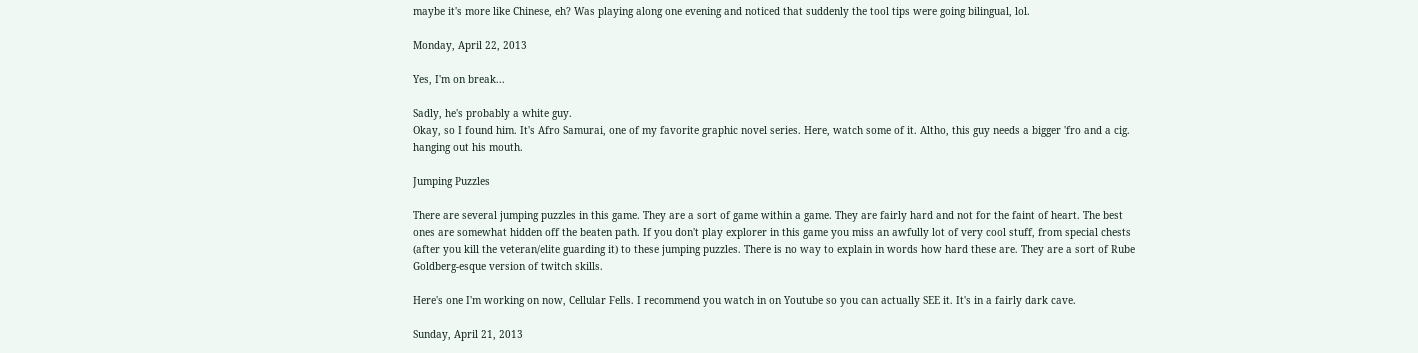maybe it's more like Chinese, eh? Was playing along one evening and noticed that suddenly the tool tips were going bilingual, lol.

Monday, April 22, 2013

Yes, I'm on break...

Sadly, he's probably a white guy.
Okay, so I found him. It's Afro Samurai, one of my favorite graphic novel series. Here, watch some of it. Altho, this guy needs a bigger 'fro and a cig. hanging out his mouth.

Jumping Puzzles

There are several jumping puzzles in this game. They are a sort of game within a game. They are fairly hard and not for the faint of heart. The best ones are somewhat hidden off the beaten path. If you don't play explorer in this game you miss an awfully lot of very cool stuff, from special chests (after you kill the veteran/elite guarding it) to these jumping puzzles. There is no way to explain in words how hard these are. They are a sort of Rube Goldberg-esque version of twitch skills.

Here's one I'm working on now, Cellular Fells. I recommend you watch in on Youtube so you can actually SEE it. It's in a fairly dark cave.

Sunday, April 21, 2013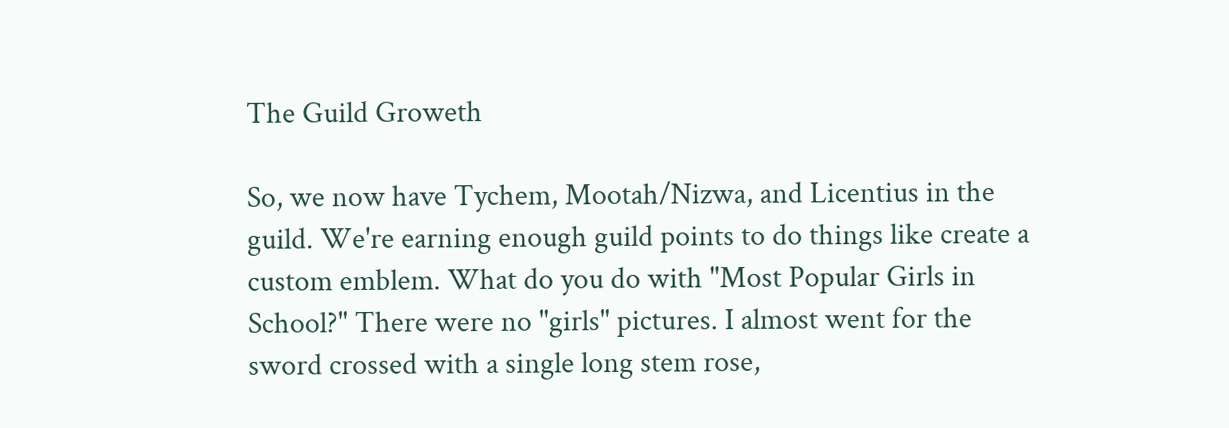The Guild Groweth

So, we now have Tychem, Mootah/Nizwa, and Licentius in the guild. We're earning enough guild points to do things like create a custom emblem. What do you do with "Most Popular Girls in School?" There were no "girls" pictures. I almost went for the sword crossed with a single long stem rose,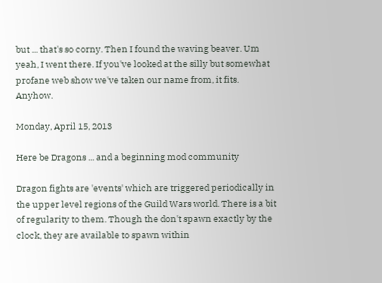but ... that's so corny. Then I found the waving beaver. Um yeah, I went there. If you've looked at the silly but somewhat profane web show we've taken our name from, it fits. Anyhow.

Monday, April 15, 2013

Here be Dragons ... and a beginning mod community

Dragon fights are 'events' which are triggered periodically in the upper level regions of the Guild Wars world. There is a bit of regularity to them. Though the don't spawn exactly by the clock, they are available to spawn within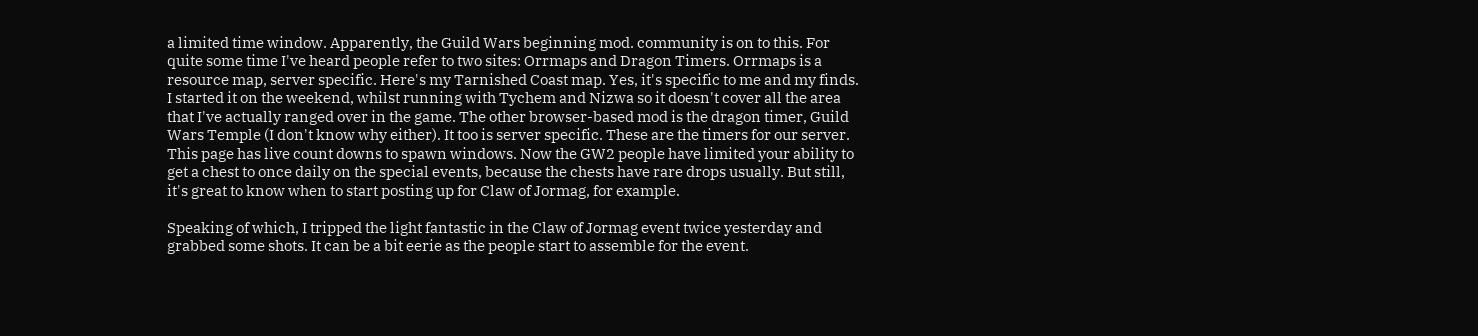a limited time window. Apparently, the Guild Wars beginning mod. community is on to this. For quite some time I've heard people refer to two sites: Orrmaps and Dragon Timers. Orrmaps is a resource map, server specific. Here's my Tarnished Coast map. Yes, it's specific to me and my finds. I started it on the weekend, whilst running with Tychem and Nizwa so it doesn't cover all the area that I've actually ranged over in the game. The other browser-based mod is the dragon timer, Guild Wars Temple (I don't know why either). It too is server specific. These are the timers for our server. This page has live count downs to spawn windows. Now the GW2 people have limited your ability to get a chest to once daily on the special events, because the chests have rare drops usually. But still, it's great to know when to start posting up for Claw of Jormag, for example.

Speaking of which, I tripped the light fantastic in the Claw of Jormag event twice yesterday and grabbed some shots. It can be a bit eerie as the people start to assemble for the event.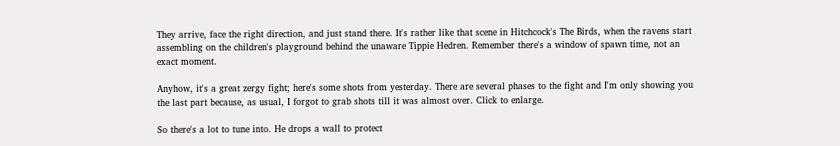They arrive, face the right direction, and just stand there. It's rather like that scene in Hitchcock's The Birds, when the ravens start assembling on the children's playground behind the unaware Tippie Hedren. Remember there's a window of spawn time, not an exact moment.

Anyhow, it's a great zergy fight; here's some shots from yesterday. There are several phases to the fight and I'm only showing you the last part because, as usual, I forgot to grab shots till it was almost over. Click to enlarge.

So there's a lot to tune into. He drops a wall to protect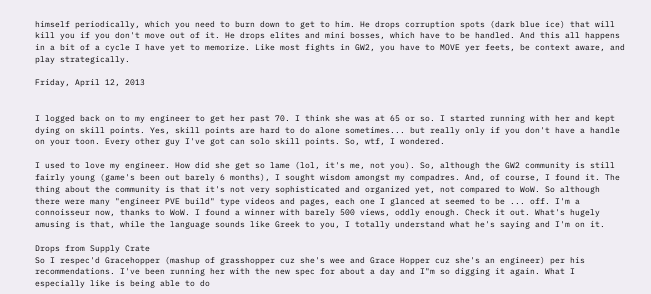himself periodically, which you need to burn down to get to him. He drops corruption spots (dark blue ice) that will kill you if you don't move out of it. He drops elites and mini bosses, which have to be handled. And this all happens in a bit of a cycle I have yet to memorize. Like most fights in GW2, you have to MOVE yer feets, be context aware, and play strategically.

Friday, April 12, 2013


I logged back on to my engineer to get her past 70. I think she was at 65 or so. I started running with her and kept dying on skill points. Yes, skill points are hard to do alone sometimes... but really only if you don't have a handle on your toon. Every other guy I've got can solo skill points. So, wtf, I wondered.

I used to love my engineer. How did she get so lame (lol, it's me, not you). So, although the GW2 community is still fairly young (game's been out barely 6 months), I sought wisdom amongst my compadres. And, of course, I found it. The thing about the community is that it's not very sophisticated and organized yet, not compared to WoW. So although there were many "engineer PVE build" type videos and pages, each one I glanced at seemed to be ... off. I'm a connoisseur now, thanks to WoW. I found a winner with barely 500 views, oddly enough. Check it out. What's hugely amusing is that, while the language sounds like Greek to you, I totally understand what he's saying and I'm on it.

Drops from Supply Crate
So I respec'd Gracehopper (mashup of grasshopper cuz she's wee and Grace Hopper cuz she's an engineer) per his recommendations. I've been running her with the new spec for about a day and I"m so digging it again. What I especially like is being able to do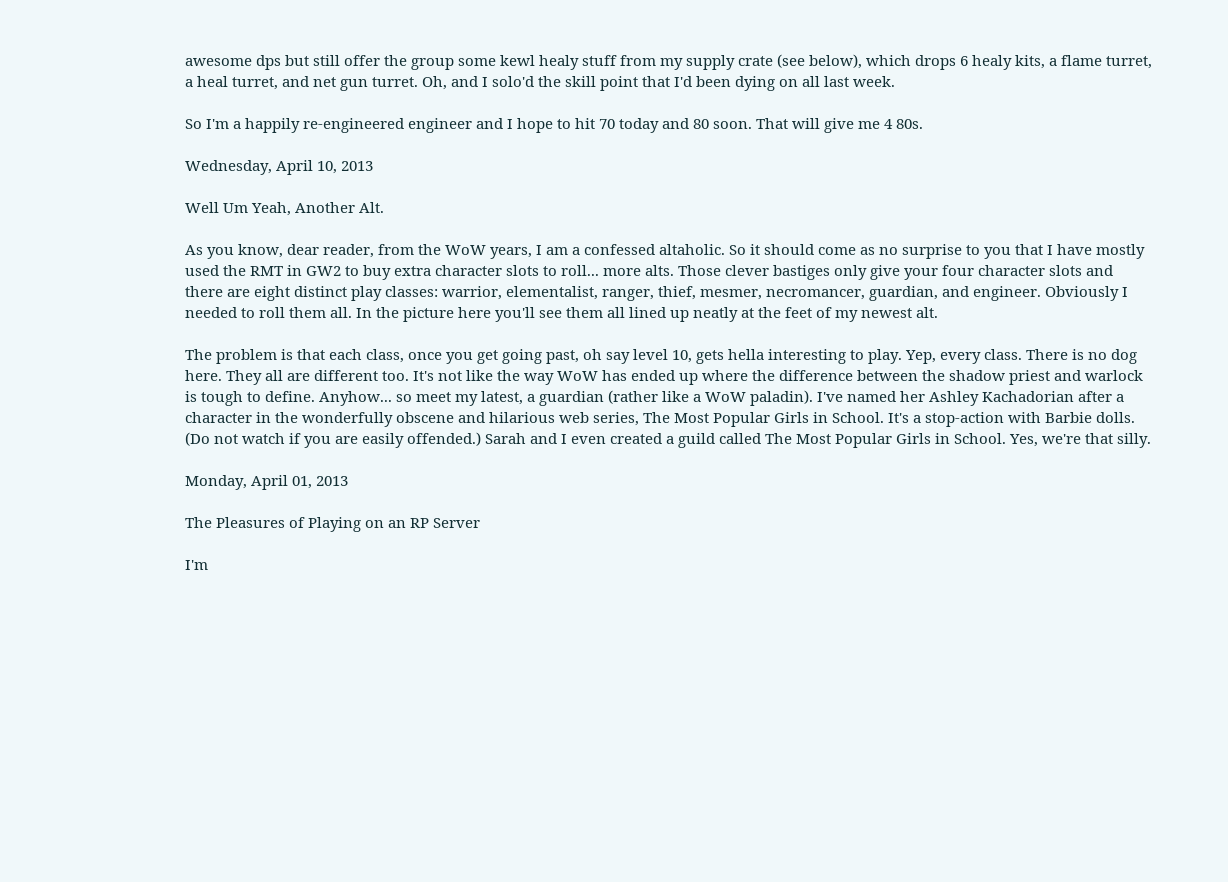awesome dps but still offer the group some kewl healy stuff from my supply crate (see below), which drops 6 healy kits, a flame turret, a heal turret, and net gun turret. Oh, and I solo'd the skill point that I'd been dying on all last week.

So I'm a happily re-engineered engineer and I hope to hit 70 today and 80 soon. That will give me 4 80s.

Wednesday, April 10, 2013

Well Um Yeah, Another Alt.

As you know, dear reader, from the WoW years, I am a confessed altaholic. So it should come as no surprise to you that I have mostly used the RMT in GW2 to buy extra character slots to roll... more alts. Those clever bastiges only give your four character slots and there are eight distinct play classes: warrior, elementalist, ranger, thief, mesmer, necromancer, guardian, and engineer. Obviously I needed to roll them all. In the picture here you'll see them all lined up neatly at the feet of my newest alt.

The problem is that each class, once you get going past, oh say level 10, gets hella interesting to play. Yep, every class. There is no dog here. They all are different too. It's not like the way WoW has ended up where the difference between the shadow priest and warlock is tough to define. Anyhow... so meet my latest, a guardian (rather like a WoW paladin). I've named her Ashley Kachadorian after a character in the wonderfully obscene and hilarious web series, The Most Popular Girls in School. It's a stop-action with Barbie dolls. (Do not watch if you are easily offended.) Sarah and I even created a guild called The Most Popular Girls in School. Yes, we're that silly.

Monday, April 01, 2013

The Pleasures of Playing on an RP Server

I'm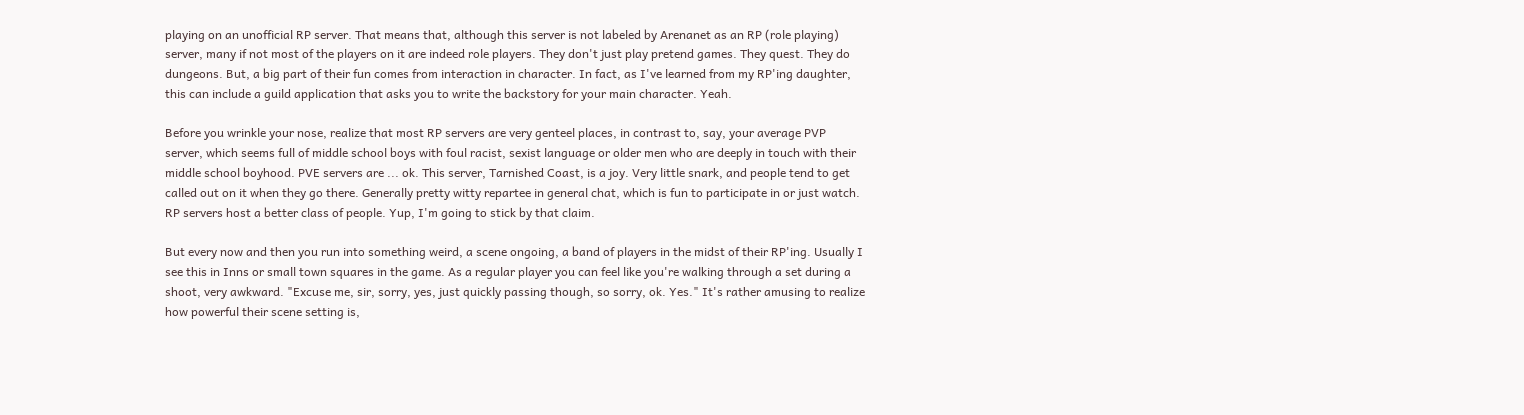playing on an unofficial RP server. That means that, although this server is not labeled by Arenanet as an RP (role playing) server, many if not most of the players on it are indeed role players. They don't just play pretend games. They quest. They do dungeons. But, a big part of their fun comes from interaction in character. In fact, as I've learned from my RP'ing daughter, this can include a guild application that asks you to write the backstory for your main character. Yeah.

Before you wrinkle your nose, realize that most RP servers are very genteel places, in contrast to, say, your average PVP server, which seems full of middle school boys with foul racist, sexist language or older men who are deeply in touch with their middle school boyhood. PVE servers are ... ok. This server, Tarnished Coast, is a joy. Very little snark, and people tend to get called out on it when they go there. Generally pretty witty repartee in general chat, which is fun to participate in or just watch. RP servers host a better class of people. Yup, I'm going to stick by that claim.

But every now and then you run into something weird, a scene ongoing, a band of players in the midst of their RP'ing. Usually I see this in Inns or small town squares in the game. As a regular player you can feel like you're walking through a set during a shoot, very awkward. "Excuse me, sir, sorry, yes, just quickly passing though, so sorry, ok. Yes." It's rather amusing to realize how powerful their scene setting is,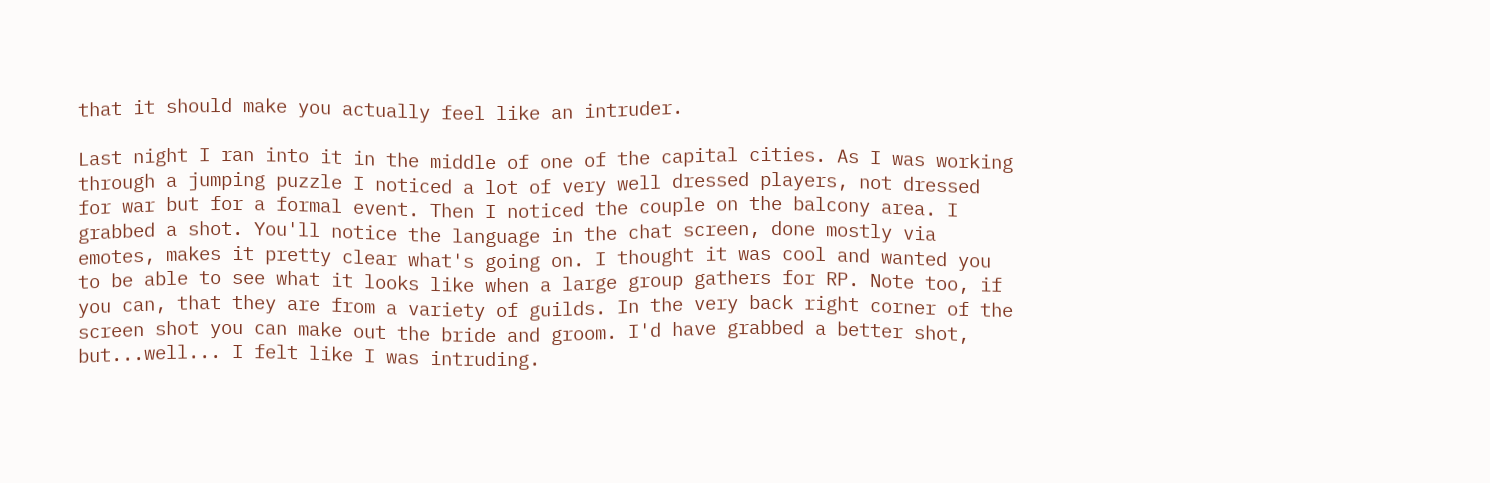that it should make you actually feel like an intruder.

Last night I ran into it in the middle of one of the capital cities. As I was working through a jumping puzzle I noticed a lot of very well dressed players, not dressed for war but for a formal event. Then I noticed the couple on the balcony area. I grabbed a shot. You'll notice the language in the chat screen, done mostly via emotes, makes it pretty clear what's going on. I thought it was cool and wanted you to be able to see what it looks like when a large group gathers for RP. Note too, if you can, that they are from a variety of guilds. In the very back right corner of the screen shot you can make out the bride and groom. I'd have grabbed a better shot, but...well... I felt like I was intruding.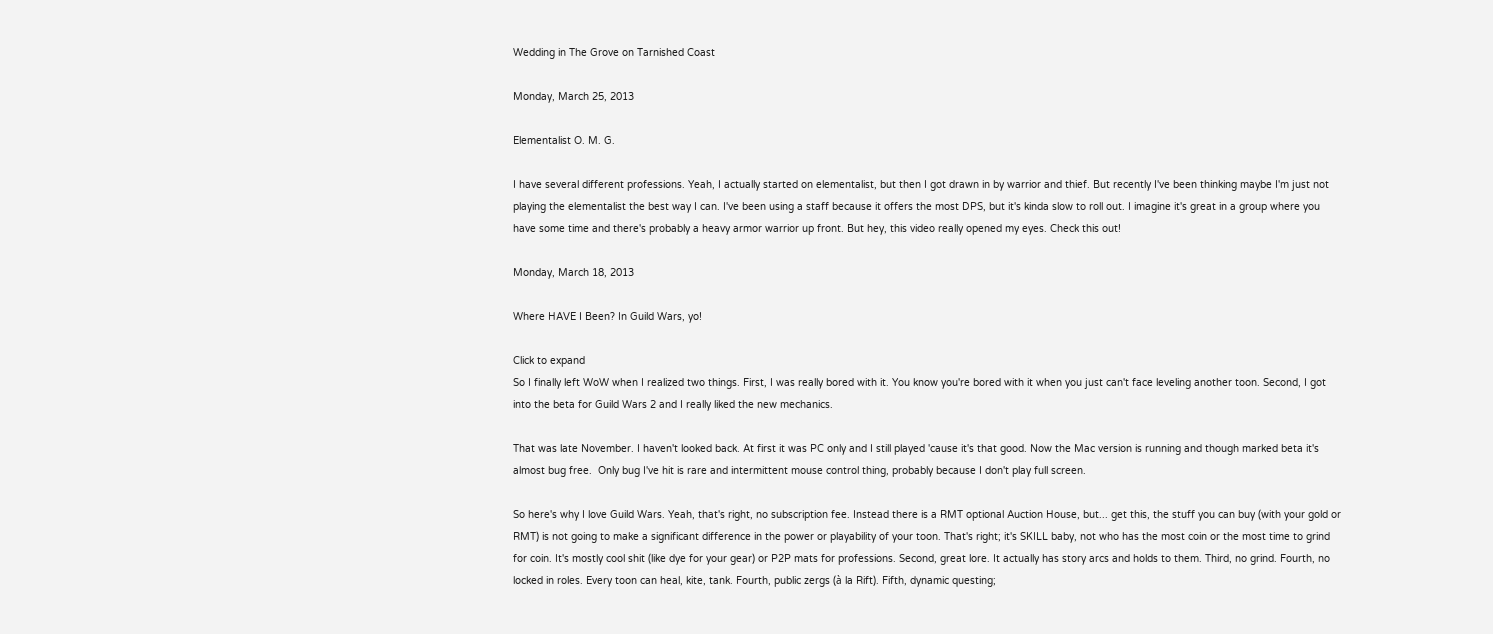Wedding in The Grove on Tarnished Coast

Monday, March 25, 2013

Elementalist O. M. G.

I have several different professions. Yeah, I actually started on elementalist, but then I got drawn in by warrior and thief. But recently I've been thinking maybe I'm just not playing the elementalist the best way I can. I've been using a staff because it offers the most DPS, but it's kinda slow to roll out. I imagine it's great in a group where you have some time and there's probably a heavy armor warrior up front. But hey, this video really opened my eyes. Check this out!

Monday, March 18, 2013

Where HAVE I Been? In Guild Wars, yo!

Click to expand
So I finally left WoW when I realized two things. First, I was really bored with it. You know you're bored with it when you just can't face leveling another toon. Second, I got into the beta for Guild Wars 2 and I really liked the new mechanics.

That was late November. I haven't looked back. At first it was PC only and I still played 'cause it's that good. Now the Mac version is running and though marked beta it's almost bug free.  Only bug I've hit is rare and intermittent mouse control thing, probably because I don't play full screen.

So here's why I love Guild Wars. Yeah, that's right, no subscription fee. Instead there is a RMT optional Auction House, but... get this, the stuff you can buy (with your gold or RMT) is not going to make a significant difference in the power or playability of your toon. That's right; it's SKILL baby, not who has the most coin or the most time to grind for coin. It's mostly cool shit (like dye for your gear) or P2P mats for professions. Second, great lore. It actually has story arcs and holds to them. Third, no grind. Fourth, no locked in roles. Every toon can heal, kite, tank. Fourth, public zergs (à la Rift). Fifth, dynamic questing;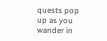quests pop up as you wander in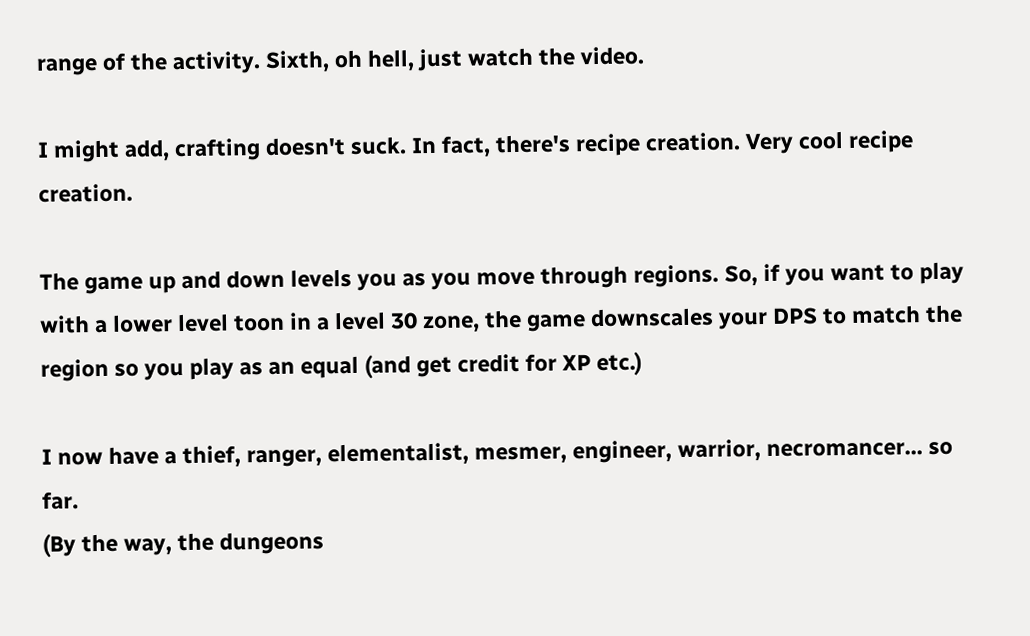range of the activity. Sixth, oh hell, just watch the video.

I might add, crafting doesn't suck. In fact, there's recipe creation. Very cool recipe creation.

The game up and down levels you as you move through regions. So, if you want to play with a lower level toon in a level 30 zone, the game downscales your DPS to match the region so you play as an equal (and get credit for XP etc.)

I now have a thief, ranger, elementalist, mesmer, engineer, warrior, necromancer... so far.
(By the way, the dungeons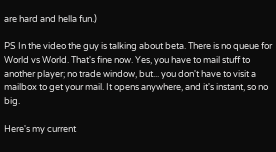are hard and hella fun.)

PS In the video the guy is talking about beta. There is no queue for World vs World. That's fine now. Yes, you have to mail stuff to another player; no trade window, but... you don't have to visit a mailbox to get your mail. It opens anywhere, and it's instant, so no big.

Here's my current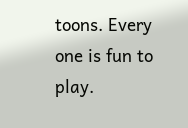toons. Every one is fun to play.